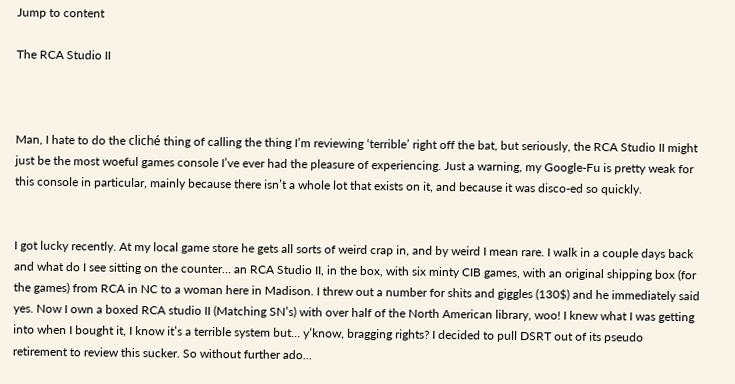Jump to content

The RCA Studio II



Man, I hate to do the cliché thing of calling the thing I’m reviewing ‘terrible’ right off the bat, but seriously, the RCA Studio II might just be the most woeful games console I’ve ever had the pleasure of experiencing. Just a warning, my Google-Fu is pretty weak for this console in particular, mainly because there isn’t a whole lot that exists on it, and because it was disco-ed so quickly.


I got lucky recently. At my local game store he gets all sorts of weird crap in, and by weird I mean rare. I walk in a couple days back and what do I see sitting on the counter… an RCA Studio II, in the box, with six minty CIB games, with an original shipping box (for the games) from RCA in NC to a woman here in Madison. I threw out a number for shits and giggles (130$) and he immediately said yes. Now I own a boxed RCA studio II (Matching SN’s) with over half of the North American library, woo! I knew what I was getting into when I bought it, I know it’s a terrible system but… y’know, bragging rights? I decided to pull DSRT out of its pseudo retirement to review this sucker. So without further ado…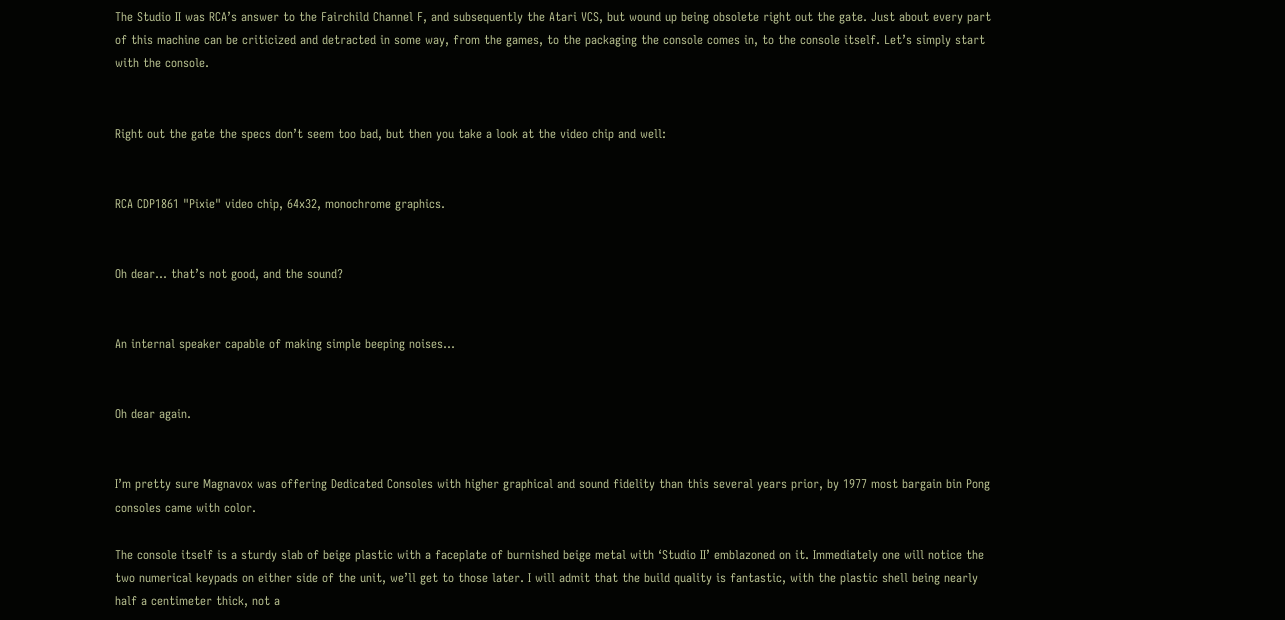The Studio II was RCA’s answer to the Fairchild Channel F, and subsequently the Atari VCS, but wound up being obsolete right out the gate. Just about every part of this machine can be criticized and detracted in some way, from the games, to the packaging the console comes in, to the console itself. Let’s simply start with the console.


Right out the gate the specs don’t seem too bad, but then you take a look at the video chip and well:


RCA CDP1861 "Pixie" video chip, 64x32, monochrome graphics.


Oh dear… that’s not good, and the sound?


An internal speaker capable of making simple beeping noises…


Oh dear again.


I’m pretty sure Magnavox was offering Dedicated Consoles with higher graphical and sound fidelity than this several years prior, by 1977 most bargain bin Pong consoles came with color.

The console itself is a sturdy slab of beige plastic with a faceplate of burnished beige metal with ‘Studio II’ emblazoned on it. Immediately one will notice the two numerical keypads on either side of the unit, we’ll get to those later. I will admit that the build quality is fantastic, with the plastic shell being nearly half a centimeter thick, not a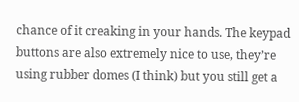chance of it creaking in your hands. The keypad buttons are also extremely nice to use, they’re using rubber domes (I think) but you still get a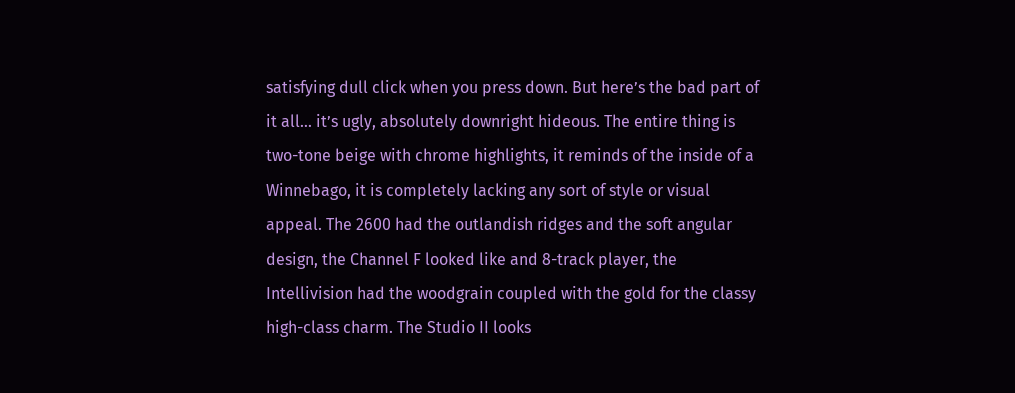satisfying dull click when you press down. But here’s the bad part of it all… it’s ugly, absolutely downright hideous. The entire thing is two-tone beige with chrome highlights, it reminds of the inside of a Winnebago, it is completely lacking any sort of style or visual appeal. The 2600 had the outlandish ridges and the soft angular design, the Channel F looked like and 8-track player, the Intellivision had the woodgrain coupled with the gold for the classy high-class charm. The Studio II looks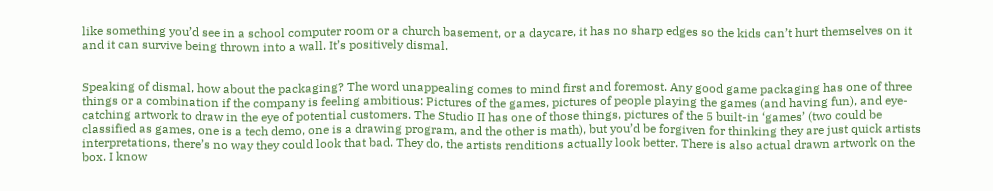like something you’d see in a school computer room or a church basement, or a daycare, it has no sharp edges so the kids can’t hurt themselves on it and it can survive being thrown into a wall. It’s positively dismal.


Speaking of dismal, how about the packaging? The word unappealing comes to mind first and foremost. Any good game packaging has one of three things or a combination if the company is feeling ambitious: Pictures of the games, pictures of people playing the games (and having fun), and eye-catching artwork to draw in the eye of potential customers. The Studio II has one of those things, pictures of the 5 built-in ‘games’ (two could be classified as games, one is a tech demo, one is a drawing program, and the other is math), but you’d be forgiven for thinking they are just quick artists interpretations, there’s no way they could look that bad. They do, the artists renditions actually look better. There is also actual drawn artwork on the box. I know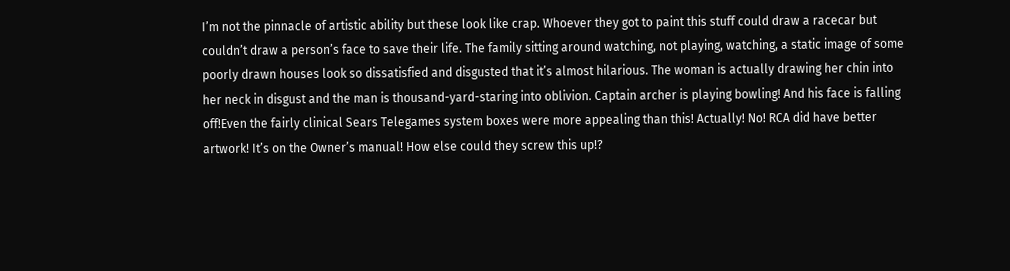I’m not the pinnacle of artistic ability but these look like crap. Whoever they got to paint this stuff could draw a racecar but couldn’t draw a person’s face to save their life. The family sitting around watching, not playing, watching, a static image of some poorly drawn houses look so dissatisfied and disgusted that it’s almost hilarious. The woman is actually drawing her chin into her neck in disgust and the man is thousand-yard-staring into oblivion. Captain archer is playing bowling! And his face is falling off!Even the fairly clinical Sears Telegames system boxes were more appealing than this! Actually! No! RCA did have better artwork! It’s on the Owner’s manual! How else could they screw this up!?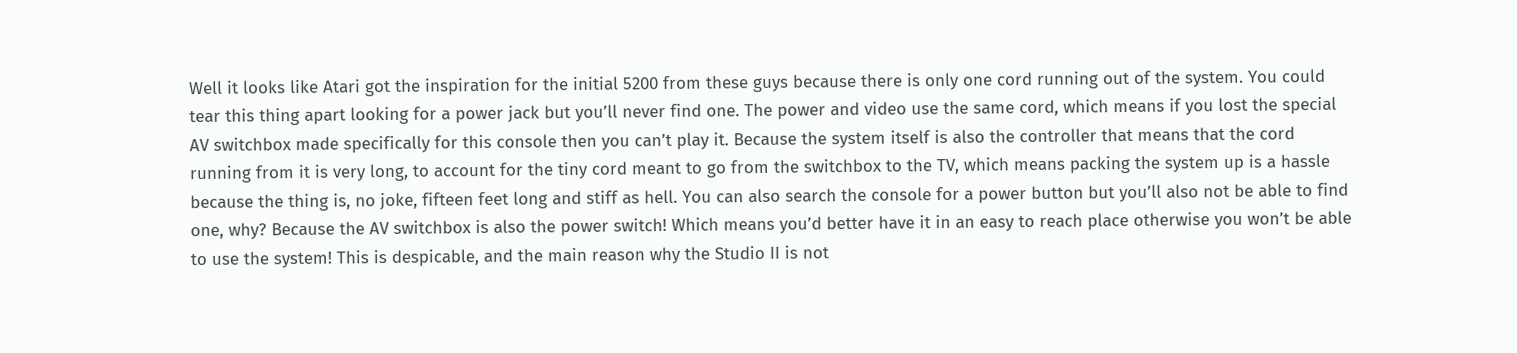Well it looks like Atari got the inspiration for the initial 5200 from these guys because there is only one cord running out of the system. You could tear this thing apart looking for a power jack but you’ll never find one. The power and video use the same cord, which means if you lost the special AV switchbox made specifically for this console then you can’t play it. Because the system itself is also the controller that means that the cord running from it is very long, to account for the tiny cord meant to go from the switchbox to the TV, which means packing the system up is a hassle because the thing is, no joke, fifteen feet long and stiff as hell. You can also search the console for a power button but you’ll also not be able to find one, why? Because the AV switchbox is also the power switch! Which means you’d better have it in an easy to reach place otherwise you won’t be able to use the system! This is despicable, and the main reason why the Studio II is not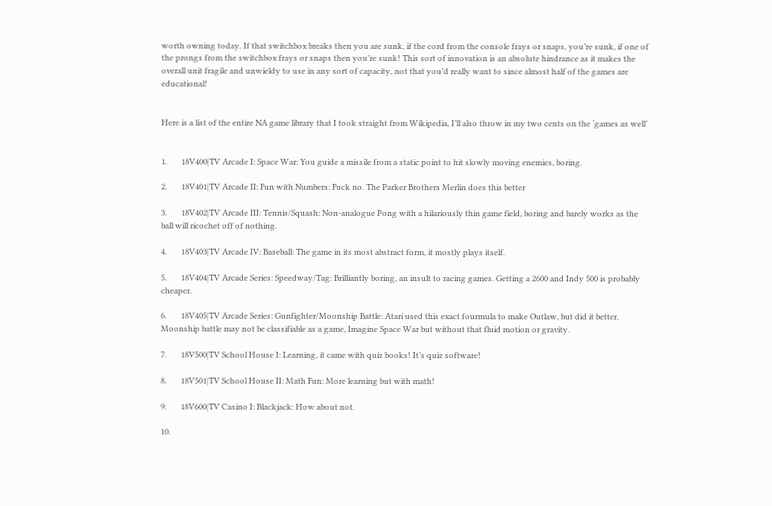worth owning today. If that switchbox breaks then you are sunk, if the cord from the console frays or snaps, you’re sunk, if one of the prongs from the switchbox frays or snaps then you’re sunk! This sort of innovation is an absolute hindrance as it makes the overall unit fragile and unwieldy to use in any sort of capacity, not that you’d really want to since almost half of the games are educational!


Here is a list of the entire NA game library that I took straight from Wikipedia, I’ll also throw in my two cents on the ‘games as well’


1.       18V400|TV Arcade I: Space War: You guide a missile from a static point to hit slowly moving enemies, boring.

2.       18V401|TV Arcade II: Fun with Numbers: Fuck no. The Parker Brothers Merlin does this better

3.       18V402|TV Arcade III: Tennis/Squash: Non-analogue Pong with a hilariously thin game field, boring and barely works as the ball will ricochet off of nothing.

4.       18V403|TV Arcade IV: Baseball: The game in its most abstract form, it mostly plays itself.

5.       18V404|TV Arcade Series: Speedway/Tag: Brilliantly boring, an insult to racing games. Getting a 2600 and Indy 500 is probably cheaper.

6.       18V405|TV Arcade Series: Gunfighter/Moonship Battle: Atari used this exact fourmula to make Outlaw, but did it better. Moonship battle may not be classifiable as a game, Imagine Space War but without that fluid motion or gravity.

7.       18V500|TV School House I: Learning, it came with quiz books! It’s quiz software!

8.       18V501|TV School House II: Math Fun: More learning but with math!

9.       18V600|TV Casino I: Blackjack: How about not.

10.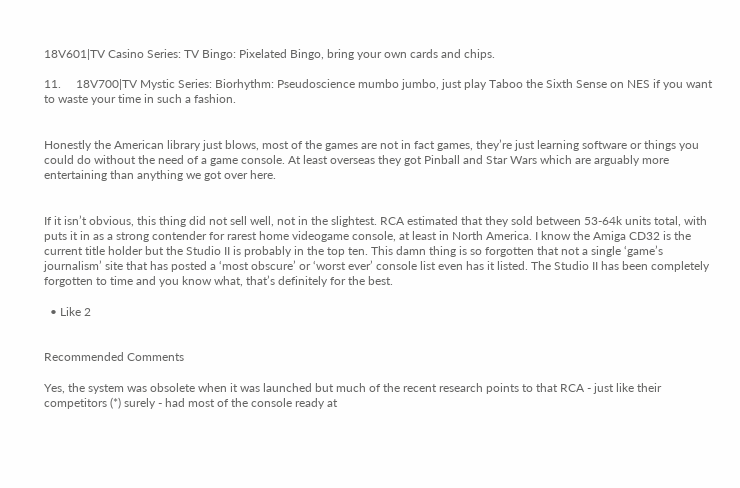18V601|TV Casino Series: TV Bingo: Pixelated Bingo, bring your own cards and chips.

11.     18V700|TV Mystic Series: Biorhythm: Pseudoscience mumbo jumbo, just play Taboo the Sixth Sense on NES if you want to waste your time in such a fashion.


Honestly the American library just blows, most of the games are not in fact games, they’re just learning software or things you could do without the need of a game console. At least overseas they got Pinball and Star Wars which are arguably more entertaining than anything we got over here.


If it isn’t obvious, this thing did not sell well, not in the slightest. RCA estimated that they sold between 53-64k units total, with puts it in as a strong contender for rarest home videogame console, at least in North America. I know the Amiga CD32 is the current title holder but the Studio II is probably in the top ten. This damn thing is so forgotten that not a single ‘game’s journalism’ site that has posted a ‘most obscure’ or ‘worst ever’ console list even has it listed. The Studio II has been completely forgotten to time and you know what, that’s definitely for the best.

  • Like 2


Recommended Comments

Yes, the system was obsolete when it was launched but much of the recent research points to that RCA - just like their competitors (*) surely - had most of the console ready at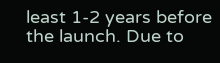least 1-2 years before the launch. Due to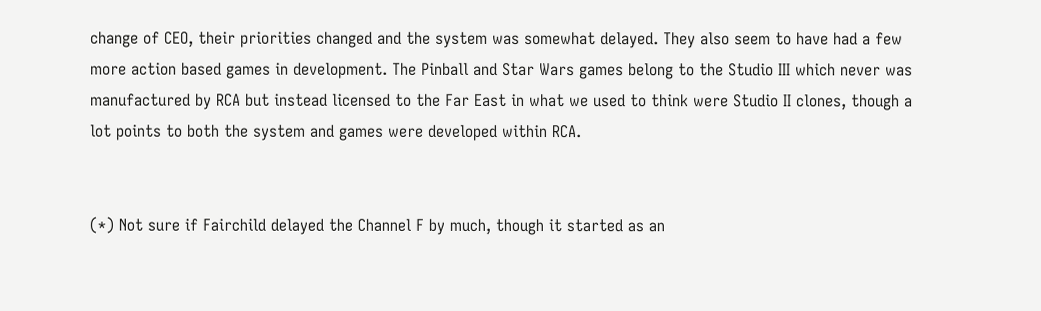change of CEO, their priorities changed and the system was somewhat delayed. They also seem to have had a few more action based games in development. The Pinball and Star Wars games belong to the Studio III which never was manufactured by RCA but instead licensed to the Far East in what we used to think were Studio II clones, though a lot points to both the system and games were developed within RCA.


(*) Not sure if Fairchild delayed the Channel F by much, though it started as an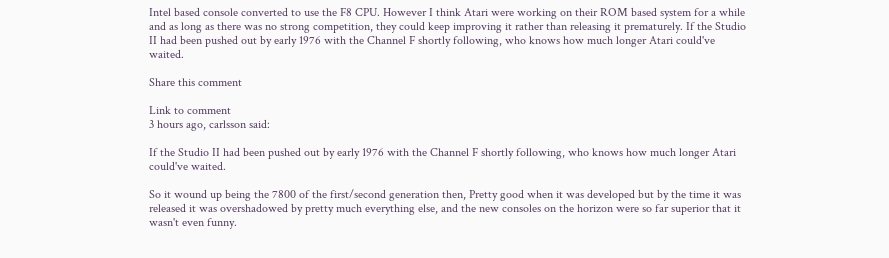Intel based console converted to use the F8 CPU. However I think Atari were working on their ROM based system for a while and as long as there was no strong competition, they could keep improving it rather than releasing it prematurely. If the Studio II had been pushed out by early 1976 with the Channel F shortly following, who knows how much longer Atari could've waited.

Share this comment

Link to comment
3 hours ago, carlsson said:

If the Studio II had been pushed out by early 1976 with the Channel F shortly following, who knows how much longer Atari could've waited.

So it wound up being the 7800 of the first/second generation then, Pretty good when it was developed but by the time it was released it was overshadowed by pretty much everything else, and the new consoles on the horizon were so far superior that it wasn't even funny.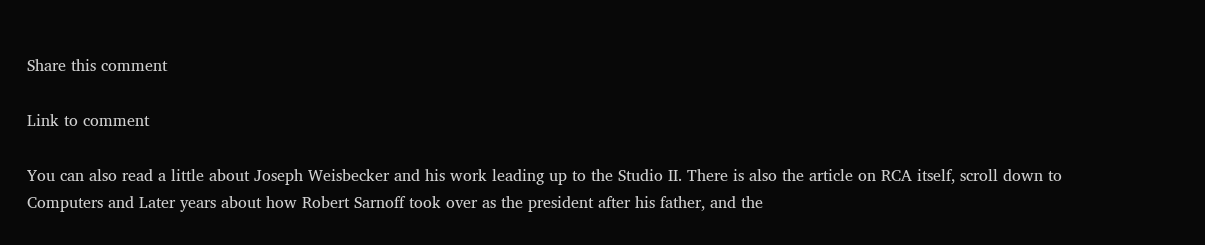Share this comment

Link to comment

You can also read a little about Joseph Weisbecker and his work leading up to the Studio II. There is also the article on RCA itself, scroll down to Computers and Later years about how Robert Sarnoff took over as the president after his father, and the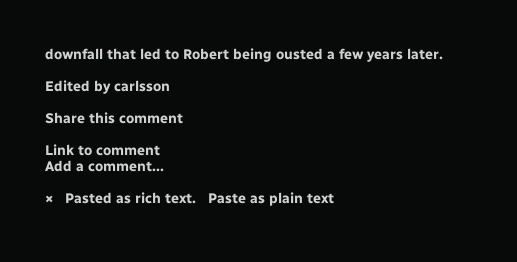downfall that led to Robert being ousted a few years later.

Edited by carlsson

Share this comment

Link to comment
Add a comment...

×   Pasted as rich text.   Paste as plain text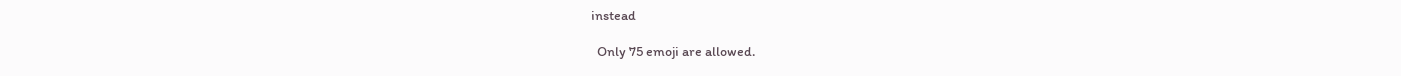instead

  Only 75 emoji are allowed.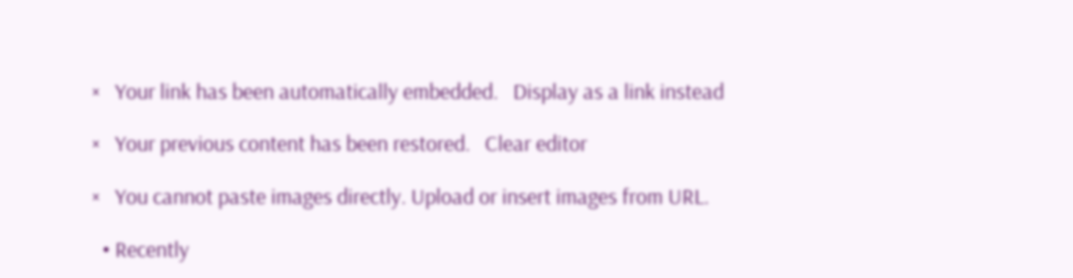×   Your link has been automatically embedded.   Display as a link instead

×   Your previous content has been restored.   Clear editor

×   You cannot paste images directly. Upload or insert images from URL.

  • Recently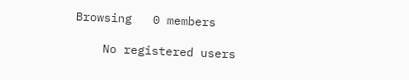Browsing   0 members

    No registered users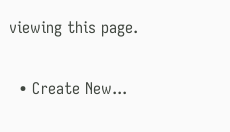viewing this page.

  • Create New...